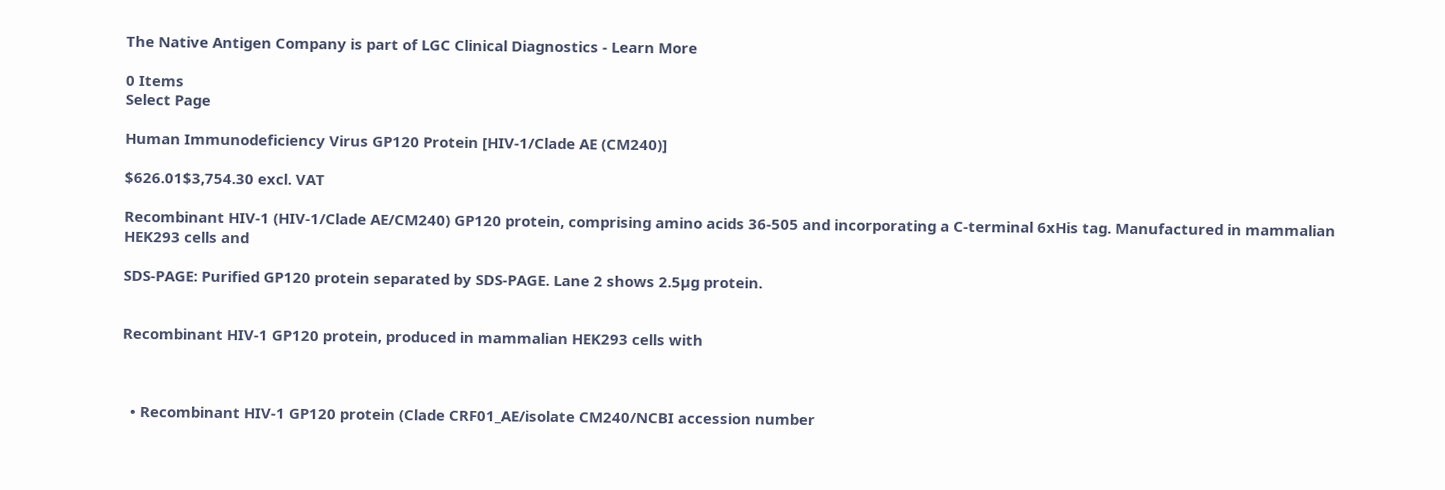The Native Antigen Company is part of LGC Clinical Diagnostics - Learn More

0 Items
Select Page

Human Immunodeficiency Virus GP120 Protein [HIV-1/Clade AE (CM240)]

$626.01$3,754.30 excl. VAT

Recombinant HIV-1 (HIV-1/Clade AE/CM240) GP120 protein, comprising amino acids 36-505 and incorporating a C-terminal 6xHis tag. Manufactured in mammalian HEK293 cells and

SDS-PAGE: Purified GP120 protein separated by SDS-PAGE. Lane 2 shows 2.5µg protein.


Recombinant HIV-1 GP120 protein, produced in mammalian HEK293 cells with



  • Recombinant HIV-1 GP120 protein (Clade CRF01_AE/isolate CM240/NCBI accession number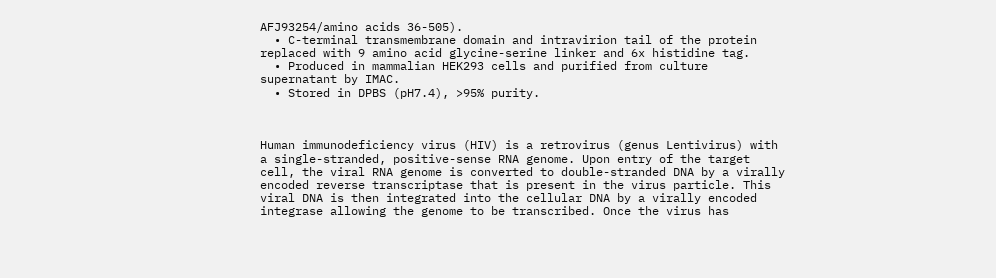AFJ93254/amino acids 36-505).
  • C-terminal transmembrane domain and intravirion tail of the protein replaced with 9 amino acid glycine-serine linker and 6x histidine tag.
  • Produced in mammalian HEK293 cells and purified from culture supernatant by IMAC.
  • Stored in DPBS (pH7.4), >95% purity.



Human immunodeficiency virus (HIV) is a retrovirus (genus Lentivirus) with a single-stranded, positive-sense RNA genome. Upon entry of the target cell, the viral RNA genome is converted to double-stranded DNA by a virally encoded reverse transcriptase that is present in the virus particle. This viral DNA is then integrated into the cellular DNA by a virally encoded integrase allowing the genome to be transcribed. Once the virus has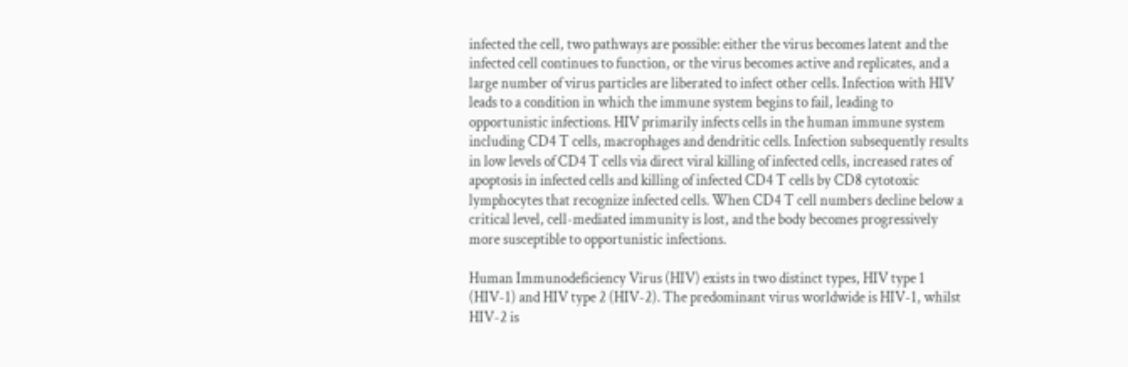infected the cell, two pathways are possible: either the virus becomes latent and the infected cell continues to function, or the virus becomes active and replicates, and a large number of virus particles are liberated to infect other cells. Infection with HIV leads to a condition in which the immune system begins to fail, leading to opportunistic infections. HIV primarily infects cells in the human immune system including CD4 T cells, macrophages and dendritic cells. Infection subsequently results in low levels of CD4 T cells via direct viral killing of infected cells, increased rates of apoptosis in infected cells and killing of infected CD4 T cells by CD8 cytotoxic lymphocytes that recognize infected cells. When CD4 T cell numbers decline below a critical level, cell-mediated immunity is lost, and the body becomes progressively more susceptible to opportunistic infections.

Human Immunodeficiency Virus (HIV) exists in two distinct types, HIV type 1 (HIV-1) and HIV type 2 (HIV-2). The predominant virus worldwide is HIV-1, whilst HIV-2 is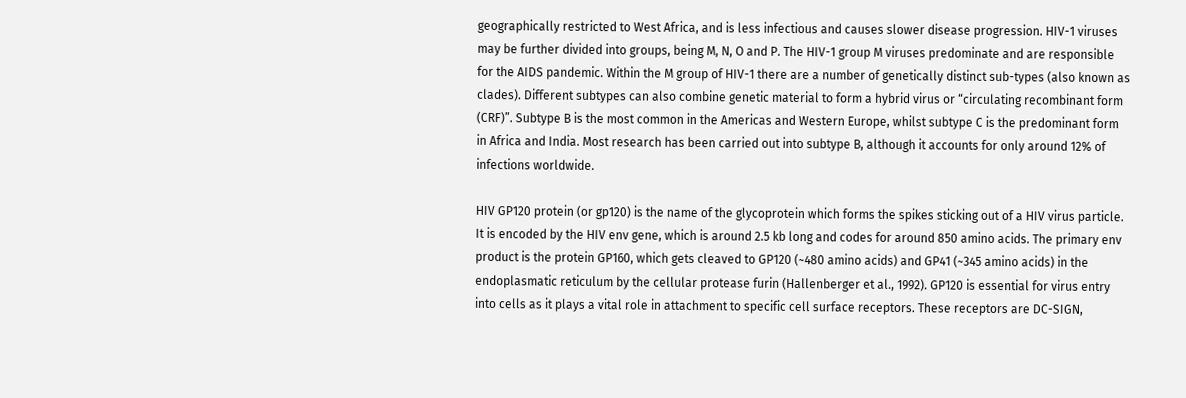geographically restricted to West Africa, and is less infectious and causes slower disease progression. HIV-1 viruses may be further divided into groups, being M, N, O and P. The HIV-1 group M viruses predominate and are responsible for the AIDS pandemic. Within the M group of HIV-1 there are a number of genetically distinct sub-types (also known as clades). Different subtypes can also combine genetic material to form a hybrid virus or “circulating recombinant form (CRF)”. Subtype B is the most common in the Americas and Western Europe, whilst subtype C is the predominant form in Africa and India. Most research has been carried out into subtype B, although it accounts for only around 12% of infections worldwide.

HIV GP120 protein (or gp120) is the name of the glycoprotein which forms the spikes sticking out of a HIV virus particle. It is encoded by the HIV env gene, which is around 2.5 kb long and codes for around 850 amino acids. The primary env product is the protein GP160, which gets cleaved to GP120 (~480 amino acids) and GP41 (~345 amino acids) in the endoplasmatic reticulum by the cellular protease furin (Hallenberger et al., 1992). GP120 is essential for virus entry into cells as it plays a vital role in attachment to specific cell surface receptors. These receptors are DC-SIGN,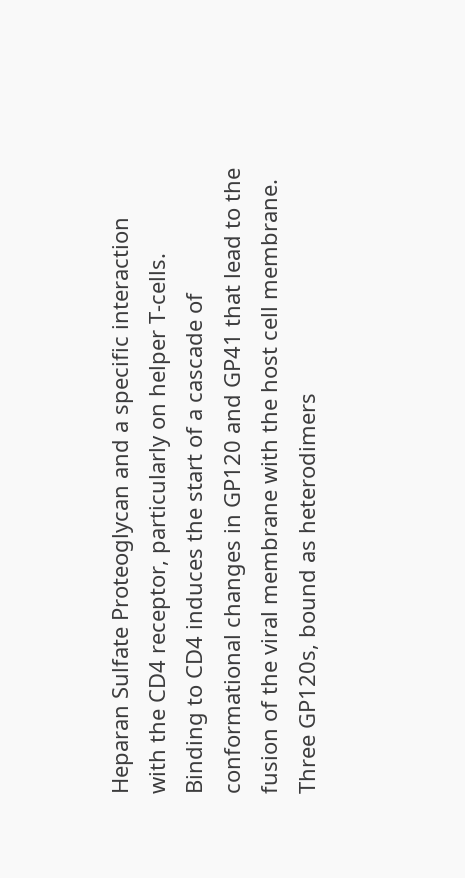Heparan Sulfate Proteoglycan and a specific interaction with the CD4 receptor, particularly on helper T-cells. Binding to CD4 induces the start of a cascade of conformational changes in GP120 and GP41 that lead to the fusion of the viral membrane with the host cell membrane. Three GP120s, bound as heterodimers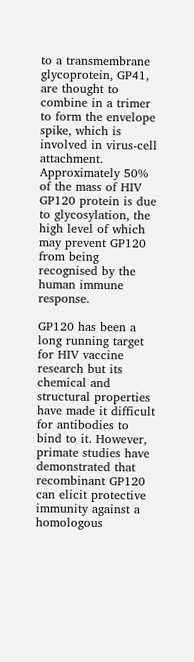to a transmembrane glycoprotein, GP41, are thought to combine in a trimer to form the envelope spike, which is involved in virus-cell attachment. Approximately 50% of the mass of HIV GP120 protein is due to glycosylation, the high level of which may prevent GP120 from being recognised by the human immune response.

GP120 has been a long running target for HIV vaccine research but its chemical and structural properties have made it difficult for antibodies to bind to it. However, primate studies have demonstrated that recombinant GP120 can elicit protective immunity against a homologous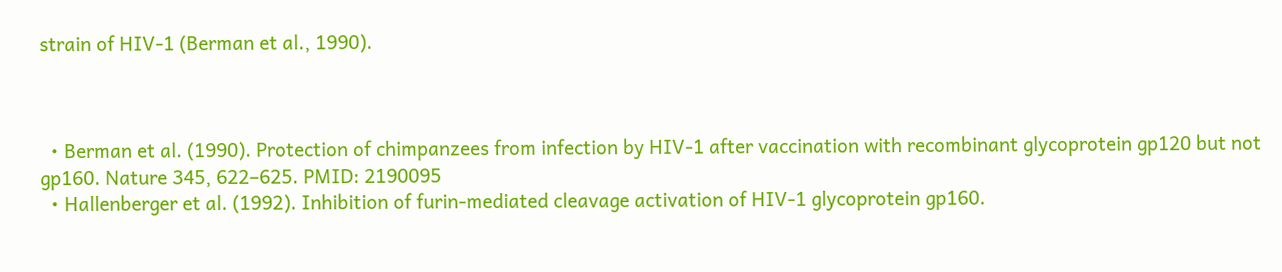strain of HIV-1 (Berman et al., 1990).



  • Berman et al. (1990). Protection of chimpanzees from infection by HIV-1 after vaccination with recombinant glycoprotein gp120 but not gp160. Nature 345, 622–625. PMID: 2190095
  • Hallenberger et al. (1992). Inhibition of furin-mediated cleavage activation of HIV-1 glycoprotein gp160.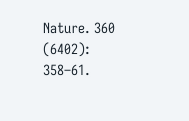Nature. 360 (6402): 358–61.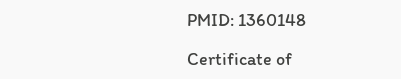PMID: 1360148

Certificate of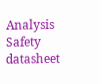Analysis
Safety datasheet